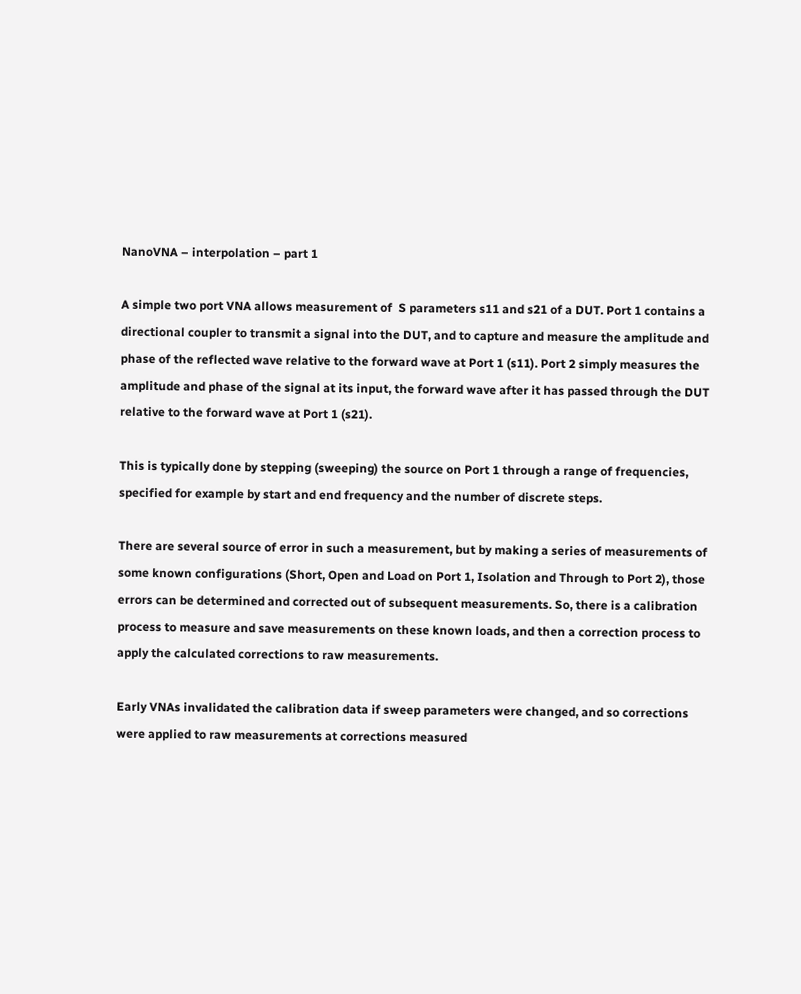NanoVNA – interpolation – part 1

A simple two port VNA allows measurement of  S parameters s11 and s21 of a DUT. Port 1 contains a directional coupler to transmit a signal into the DUT, and to capture and measure the amplitude and phase of the reflected wave relative to the forward wave at Port 1 (s11). Port 2 simply measures the amplitude and phase of the signal at its input, the forward wave after it has passed through the DUT relative to the forward wave at Port 1 (s21).

This is typically done by stepping (sweeping) the source on Port 1 through a range of frequencies, specified for example by start and end frequency and the number of discrete steps.

There are several source of error in such a measurement, but by making a series of measurements of some known configurations (Short, Open and Load on Port 1, Isolation and Through to Port 2), those errors can be determined and corrected out of subsequent measurements. So, there is a calibration process to measure and save measurements on these known loads, and then a correction process to apply the calculated corrections to raw measurements.

Early VNAs invalidated the calibration data if sweep parameters were changed, and so corrections were applied to raw measurements at corrections measured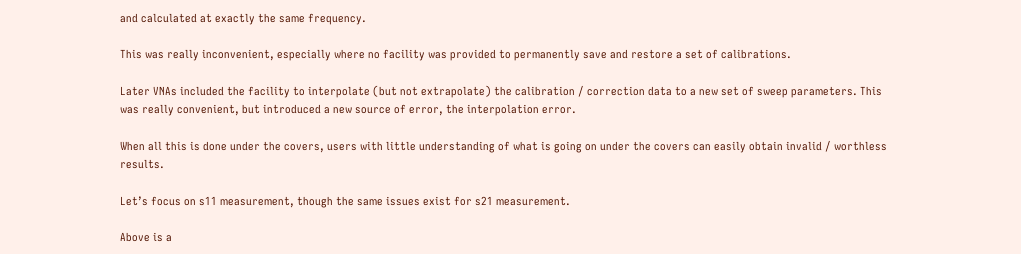and calculated at exactly the same frequency.

This was really inconvenient, especially where no facility was provided to permanently save and restore a set of calibrations.

Later VNAs included the facility to interpolate (but not extrapolate) the calibration / correction data to a new set of sweep parameters. This was really convenient, but introduced a new source of error, the interpolation error.

When all this is done under the covers, users with little understanding of what is going on under the covers can easily obtain invalid / worthless results.

Let’s focus on s11 measurement, though the same issues exist for s21 measurement.

Above is a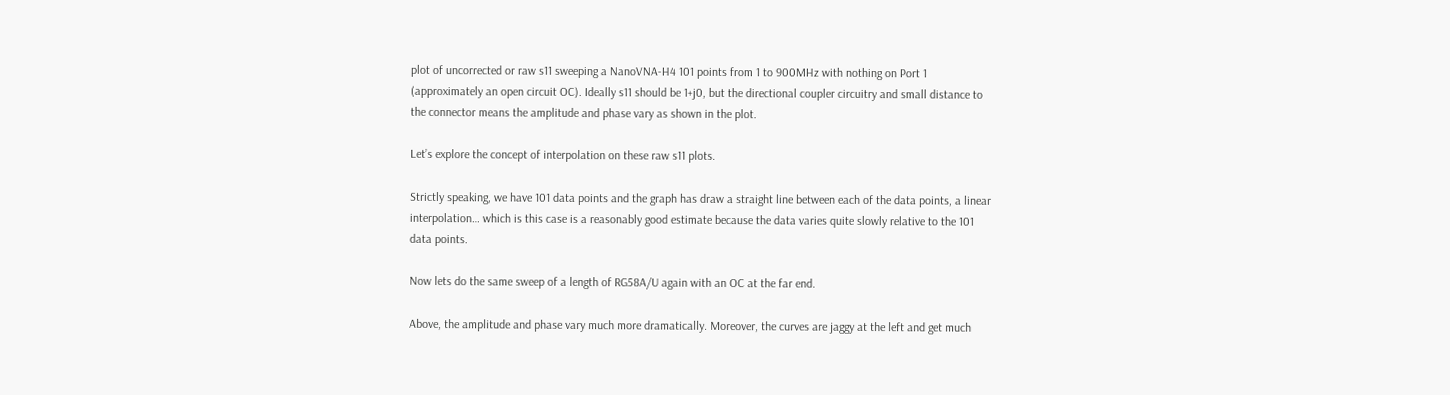plot of uncorrected or raw s11 sweeping a NanoVNA-H4 101 points from 1 to 900MHz with nothing on Port 1 (approximately an open circuit OC). Ideally s11 should be 1+j0, but the directional coupler circuitry and small distance to the connector means the amplitude and phase vary as shown in the plot.

Let’s explore the concept of interpolation on these raw s11 plots.

Strictly speaking, we have 101 data points and the graph has draw a straight line between each of the data points, a linear interpolation… which is this case is a reasonably good estimate because the data varies quite slowly relative to the 101 data points.

Now lets do the same sweep of a length of RG58A/U again with an OC at the far end.

Above, the amplitude and phase vary much more dramatically. Moreover, the curves are jaggy at the left and get much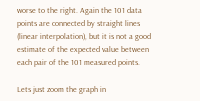worse to the right. Again the 101 data points are connected by straight lines (linear interpolation), but it is not a good estimate of the expected value between each pair of the 101 measured points.

Lets just zoom the graph in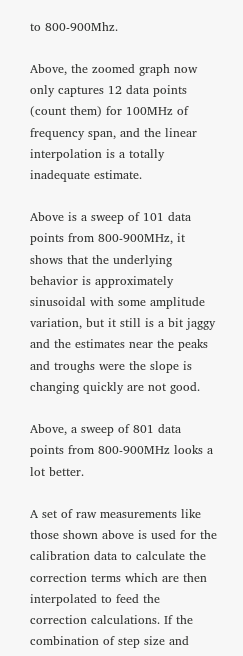to 800-900Mhz.

Above, the zoomed graph now only captures 12 data points (count them) for 100MHz of frequency span, and the linear interpolation is a totally inadequate estimate.

Above is a sweep of 101 data points from 800-900MHz, it shows that the underlying behavior is approximately sinusoidal with some amplitude variation, but it still is a bit jaggy and the estimates near the peaks and troughs were the slope is changing quickly are not good.

Above, a sweep of 801 data points from 800-900MHz looks a lot better.

A set of raw measurements like those shown above is used for the calibration data to calculate the correction terms which are then interpolated to feed the correction calculations. If the combination of step size and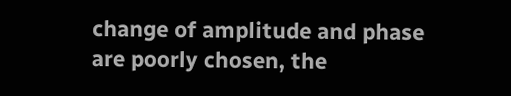change of amplitude and phase are poorly chosen, the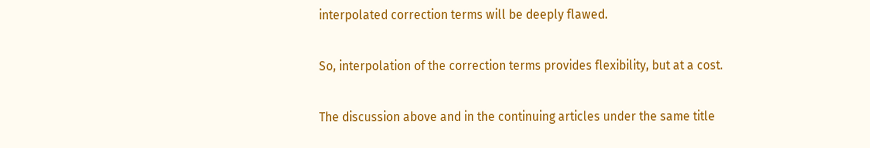interpolated correction terms will be deeply flawed.

So, interpolation of the correction terms provides flexibility, but at a cost.

The discussion above and in the continuing articles under the same title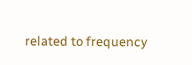related to frequency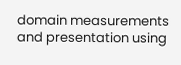domain measurements and presentation using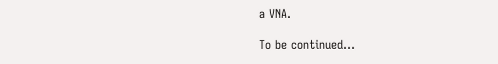a VNA.

To be continued…